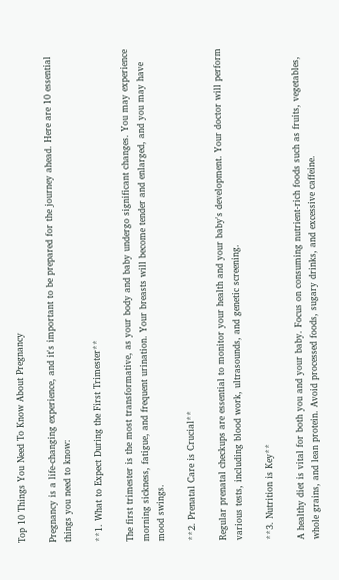Top 10 Things You Need To Know About Pregnancy

Pregnancy is a life-changing experience, and it's important to be prepared for the journey ahead. Here are 10 essential things you need to know:

**1. What to Expect During the First Trimester**

The first trimester is the most transformative, as your body and baby undergo significant changes. You may experience morning sickness, fatigue, and frequent urination. Your breasts will become tender and enlarged, and you may have mood swings.

**2. Prenatal Care is Crucial**

Regular prenatal checkups are essential to monitor your health and your baby's development. Your doctor will perform various tests, including blood work, ultrasounds, and genetic screening.

**3. Nutrition is Key**

A healthy diet is vital for both you and your baby. Focus on consuming nutrient-rich foods such as fruits, vegetables, whole grains, and lean protein. Avoid processed foods, sugary drinks, and excessive caffeine.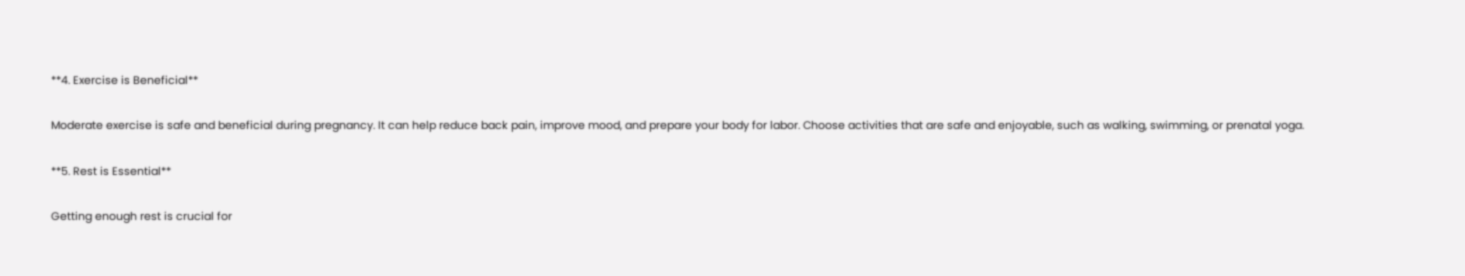**4. Exercise is Beneficial**

Moderate exercise is safe and beneficial during pregnancy. It can help reduce back pain, improve mood, and prepare your body for labor. Choose activities that are safe and enjoyable, such as walking, swimming, or prenatal yoga.

**5. Rest is Essential**

Getting enough rest is crucial for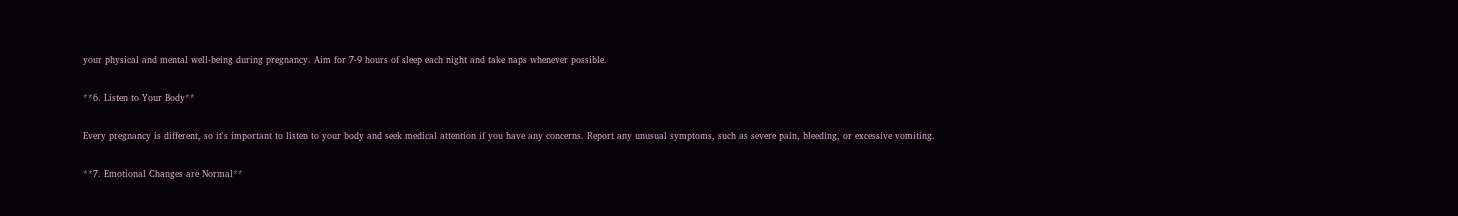your physical and mental well-being during pregnancy. Aim for 7-9 hours of sleep each night and take naps whenever possible.

**6. Listen to Your Body**

Every pregnancy is different, so it's important to listen to your body and seek medical attention if you have any concerns. Report any unusual symptoms, such as severe pain, bleeding, or excessive vomiting.

**7. Emotional Changes are Normal**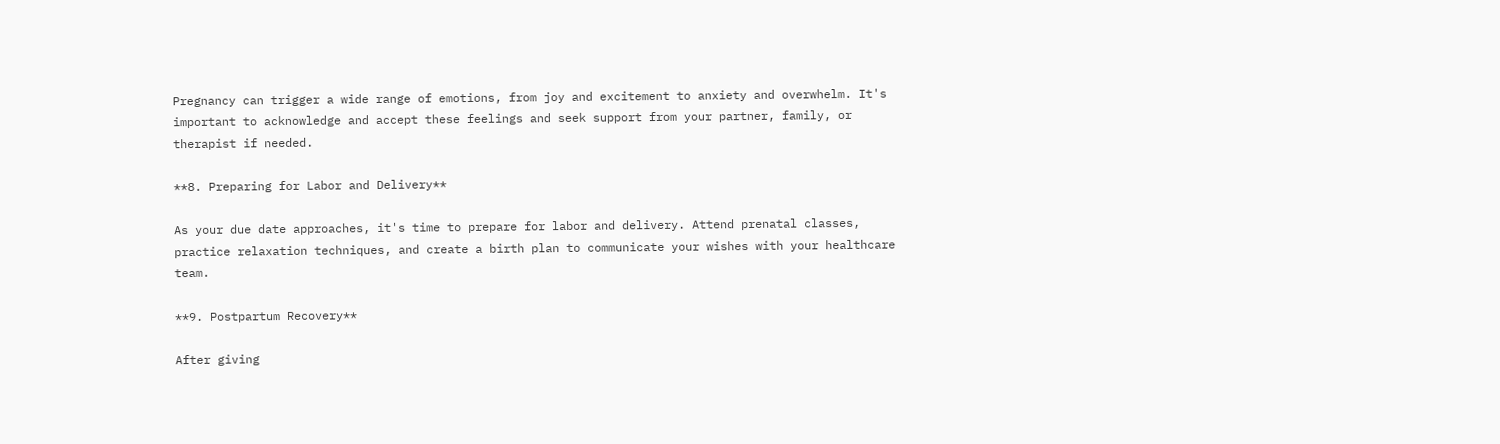Pregnancy can trigger a wide range of emotions, from joy and excitement to anxiety and overwhelm. It's important to acknowledge and accept these feelings and seek support from your partner, family, or therapist if needed.

**8. Preparing for Labor and Delivery**

As your due date approaches, it's time to prepare for labor and delivery. Attend prenatal classes, practice relaxation techniques, and create a birth plan to communicate your wishes with your healthcare team.

**9. Postpartum Recovery**

After giving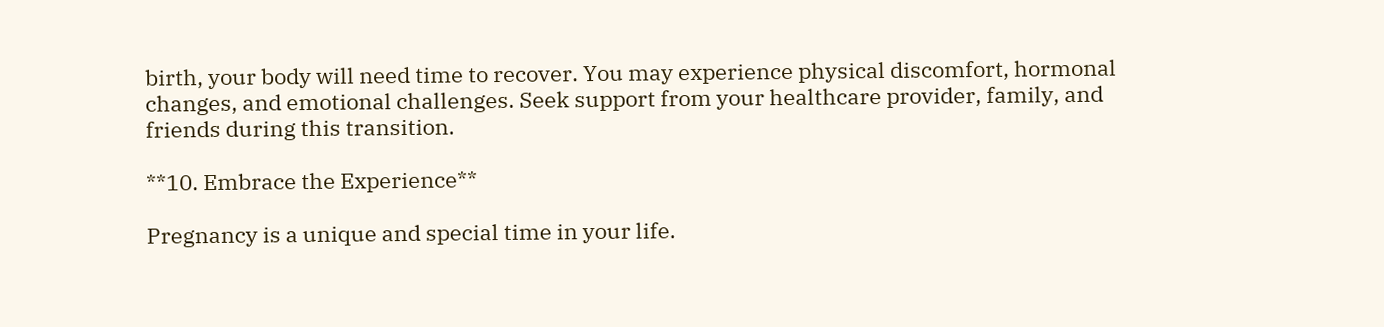birth, your body will need time to recover. You may experience physical discomfort, hormonal changes, and emotional challenges. Seek support from your healthcare provider, family, and friends during this transition.

**10. Embrace the Experience**

Pregnancy is a unique and special time in your life.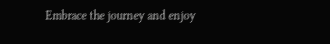Embrace the journey and enjoy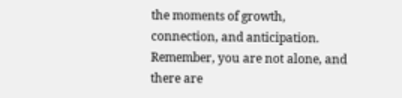the moments of growth, connection, and anticipation. Remember, you are not alone, and there are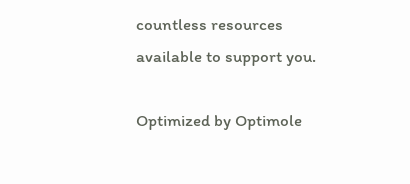countless resources available to support you.

Optimized by Optimole